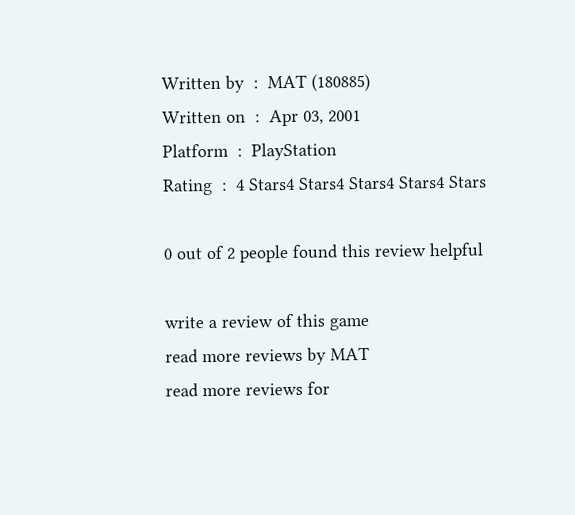Written by  :  MAT (180885)
Written on  :  Apr 03, 2001
Platform  :  PlayStation
Rating  :  4 Stars4 Stars4 Stars4 Stars4 Stars

0 out of 2 people found this review helpful

write a review of this game
read more reviews by MAT
read more reviews for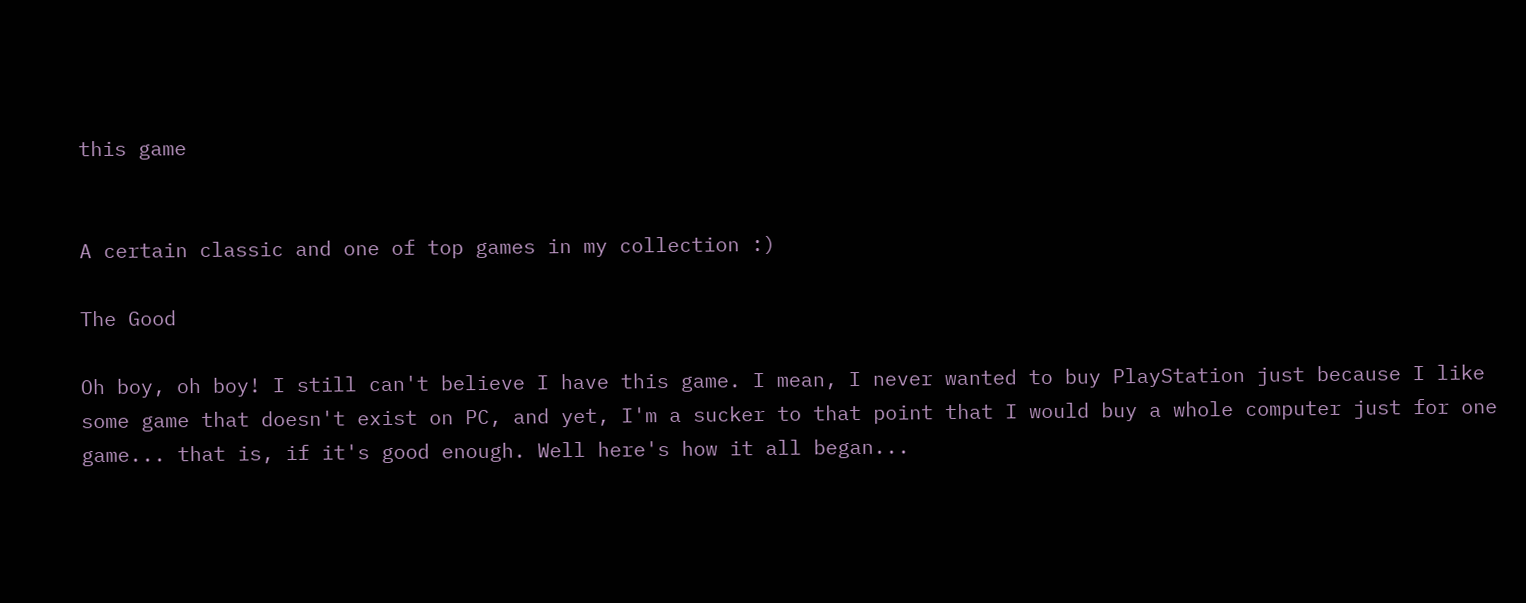this game


A certain classic and one of top games in my collection :)

The Good

Oh boy, oh boy! I still can't believe I have this game. I mean, I never wanted to buy PlayStation just because I like some game that doesn't exist on PC, and yet, I'm a sucker to that point that I would buy a whole computer just for one game... that is, if it's good enough. Well here's how it all began...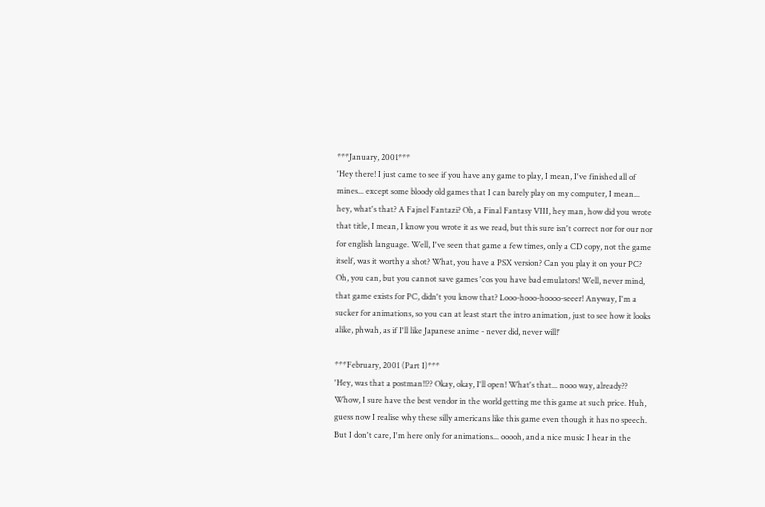***January, 2001***
'Hey there! I just came to see if you have any game to play, I mean, I've finished all of mines... except some bloody old games that I can barely play on my computer, I mean... hey, what's that? A Fajnel Fantazi? Oh, a Final Fantasy VIII, hey man, how did you wrote that title, I mean, I know you wrote it as we read, but this sure isn't correct nor for our nor for english language. Well, I've seen that game a few times, only a CD copy, not the game itself, was it worthy a shot? What, you have a PSX version? Can you play it on your PC? Oh, you can, but you cannot save games 'cos you have bad emulators! Well, never mind, that game exists for PC, didn't you know that? Looo-hooo-hoooo-seeer! Anyway, I'm a sucker for animations, so you can at least start the intro animation, just to see how it looks alike, phwah, as if I'll like Japanese anime - never did, never will!'

***February, 2001 (Part I)***
'Hey, was that a postman!!?? Okay, okay, I'll open! What's that... nooo way, already?? Whow, I sure have the best vendor in the world getting me this game at such price. Huh, guess now I realise why these silly americans like this game even though it has no speech. But I don't care, I'm here only for animations... ooooh, and a nice music I hear in the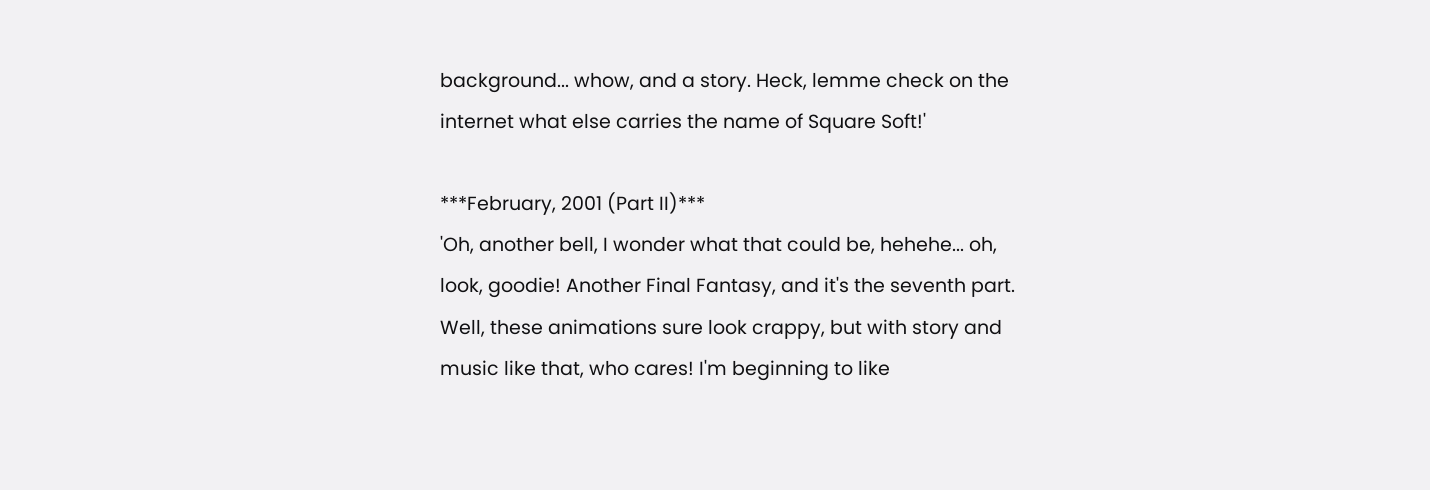background... whow, and a story. Heck, lemme check on the internet what else carries the name of Square Soft!'

***February, 2001 (Part II)***
'Oh, another bell, I wonder what that could be, hehehe... oh, look, goodie! Another Final Fantasy, and it's the seventh part. Well, these animations sure look crappy, but with story and music like that, who cares! I'm beginning to like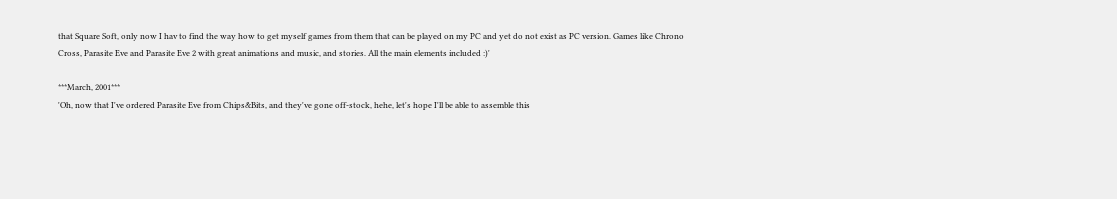that Square Soft, only now I hav to find the way how to get myself games from them that can be played on my PC and yet do not exist as PC version. Games like Chrono Cross, Parasite Eve and Parasite Eve 2 with great animations and music, and stories. All the main elements included :)'

***March, 2001***
'Oh, now that I've ordered Parasite Eve from Chips&Bits, and they've gone off-stock, hehe, let's hope I'll be able to assemble this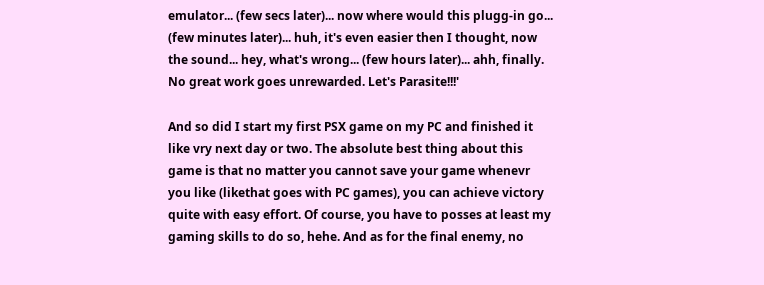emulator... (few secs later)... now where would this plugg-in go... (few minutes later)... huh, it's even easier then I thought, now the sound... hey, what's wrong... (few hours later)... ahh, finally. No great work goes unrewarded. Let's Parasite!!!'

And so did I start my first PSX game on my PC and finished it like vry next day or two. The absolute best thing about this game is that no matter you cannot save your game whenevr you like (likethat goes with PC games), you can achieve victory quite with easy effort. Of course, you have to posses at least my gaming skills to do so, hehe. And as for the final enemy, no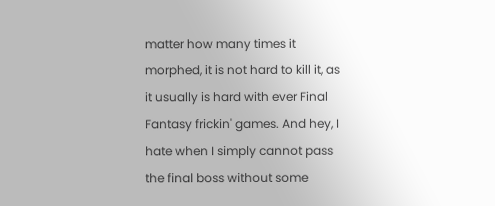matter how many times it morphed, it is not hard to kill it, as it usually is hard with ever Final Fantasy frickin' games. And hey, I hate when I simply cannot pass the final boss without some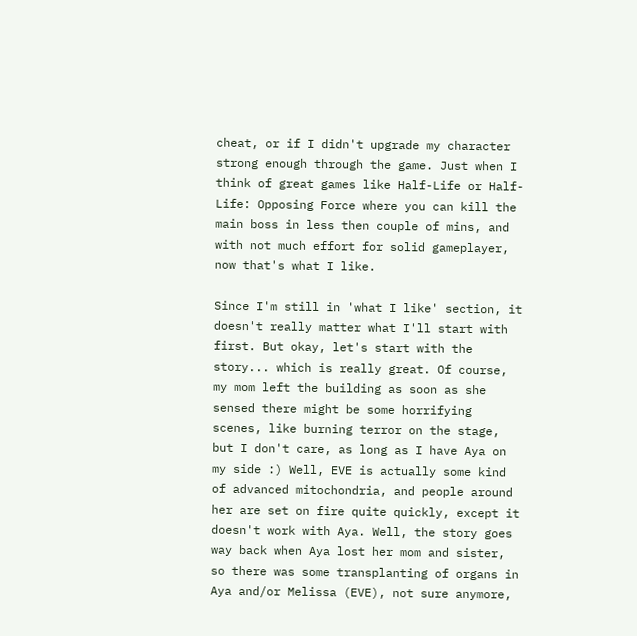cheat, or if I didn't upgrade my character strong enough through the game. Just when I think of great games like Half-Life or Half-Life: Opposing Force where you can kill the main boss in less then couple of mins, and with not much effort for solid gameplayer, now that's what I like.

Since I'm still in 'what I like' section, it doesn't really matter what I'll start with first. But okay, let's start with the story... which is really great. Of course, my mom left the building as soon as she sensed there might be some horrifying scenes, like burning terror on the stage, but I don't care, as long as I have Aya on my side :) Well, EVE is actually some kind of advanced mitochondria, and people around her are set on fire quite quickly, except it doesn't work with Aya. Well, the story goes way back when Aya lost her mom and sister, so there was some transplanting of organs in Aya and/or Melissa (EVE), not sure anymore,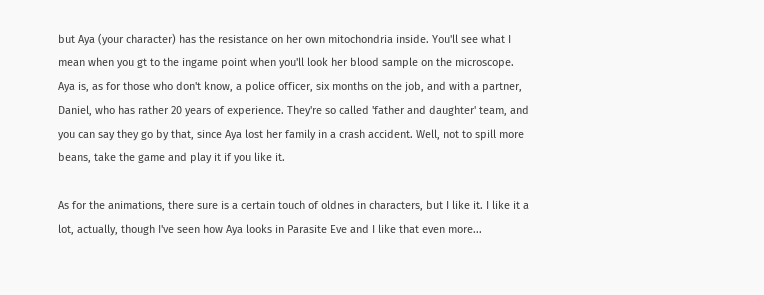but Aya (your character) has the resistance on her own mitochondria inside. You'll see what I mean when you gt to the ingame point when you'll look her blood sample on the microscope. Aya is, as for those who don't know, a police officer, six months on the job, and with a partner, Daniel, who has rather 20 years of experience. They're so called 'father and daughter' team, and you can say they go by that, since Aya lost her family in a crash accident. Well, not to spill more beans, take the game and play it if you like it.

As for the animations, there sure is a certain touch of oldnes in characters, but I like it. I like it a lot, actually, though I've seen how Aya looks in Parasite Eve and I like that even more...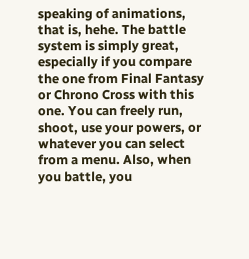speaking of animations, that is, hehe. The battle system is simply great, especially if you compare the one from Final Fantasy or Chrono Cross with this one. You can freely run, shoot, use your powers, or whatever you can select from a menu. Also, when you battle, you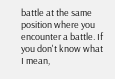battle at the same position where you encounter a battle. If you don't know what I mean,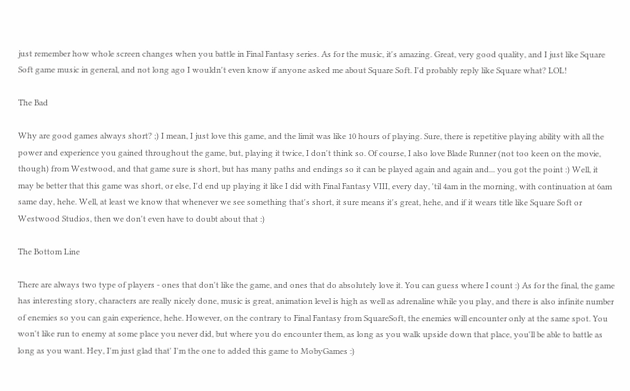just remember how whole screen changes when you battle in Final Fantasy series. As for the music, it's amazing. Great, very good quality, and I just like Square Soft game music in general, and not long ago I wouldn't even know if anyone asked me about Square Soft. I'd probably reply like Square what? LOL!

The Bad

Why are good games always short? ;) I mean, I just love this game, and the limit was like 10 hours of playing. Sure, there is repetitive playing ability with all the power and experience you gained throughout the game, but, playing it twice, I don't think so. Of course, I also love Blade Runner (not too keen on the movie, though) from Westwood, and that game sure is short, but has many paths and endings so it can be played again and again and... you got the point :) Well, it may be better that this game was short, or else, I'd end up playing it like I did with Final Fantasy VIII, every day, 'til 4am in the morning, with continuation at 6am same day, hehe. Well, at least we know that whenever we see something that's short, it sure means it's great, hehe, and if it wears title like Square Soft or Westwood Studios, then we don't even have to doubt about that :)

The Bottom Line

There are always two type of players - ones that don't like the game, and ones that do absolutely love it. You can guess where I count :) As for the final, the game has interesting story, characters are really nicely done, music is great, animation level is high as well as adrenaline while you play, and there is also infinite number of enemies so you can gain experience, hehe. However, on the contrary to Final Fantasy from SquareSoft, the enemies will encounter only at the same spot. You won't like run to enemy at some place you never did, but where you do encounter them, as long as you walk upside down that place, you'll be able to battle as long as you want. Hey, I'm just glad that' I'm the one to added this game to MobyGames :)